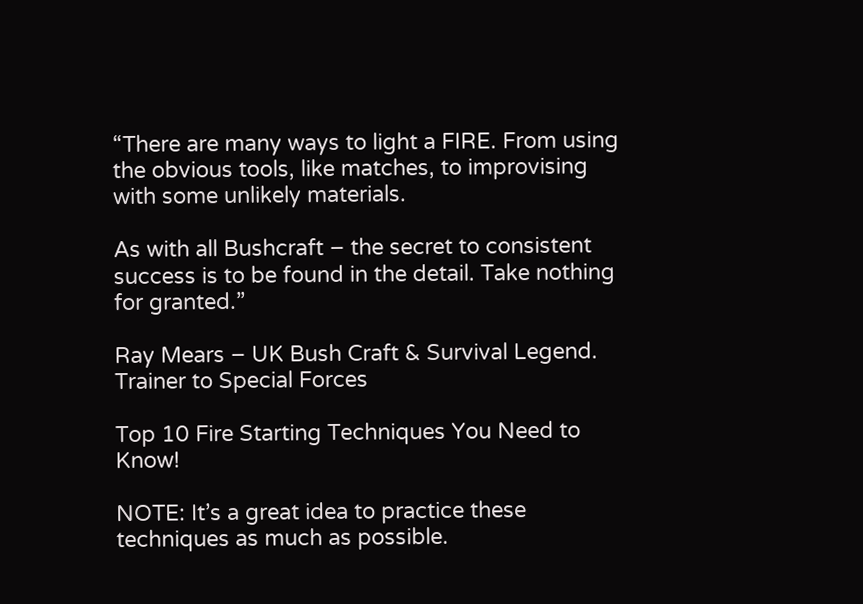“There are many ways to light a FIRE. From using the obvious tools, like matches, to improvising with some unlikely materials.

As with all Bushcraft – the secret to consistent success is to be found in the detail. Take nothing for granted.”

Ray Mears – UK Bush Craft & Survival Legend. Trainer to Special Forces

Top 10 Fire Starting Techniques You Need to Know!

NOTE: It’s a great idea to practice these techniques as much as possible.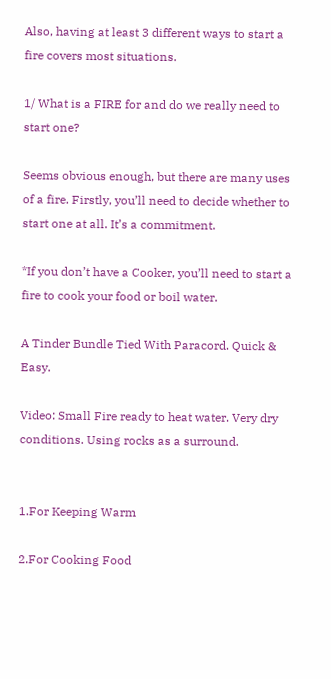Also, having at least 3 different ways to start a fire covers most situations.

1/ What is a FIRE for and do we really need to start one?

Seems obvious enough, but there are many uses of a fire. Firstly, you’ll need to decide whether to start one at all. It’s a commitment.

*If you don’t have a Cooker, you’ll need to start a fire to cook your food or boil water.

A Tinder Bundle Tied With Paracord. Quick & Easy.

Video: Small Fire ready to heat water. Very dry conditions. Using rocks as a surround.


1.For Keeping Warm

2.For Cooking Food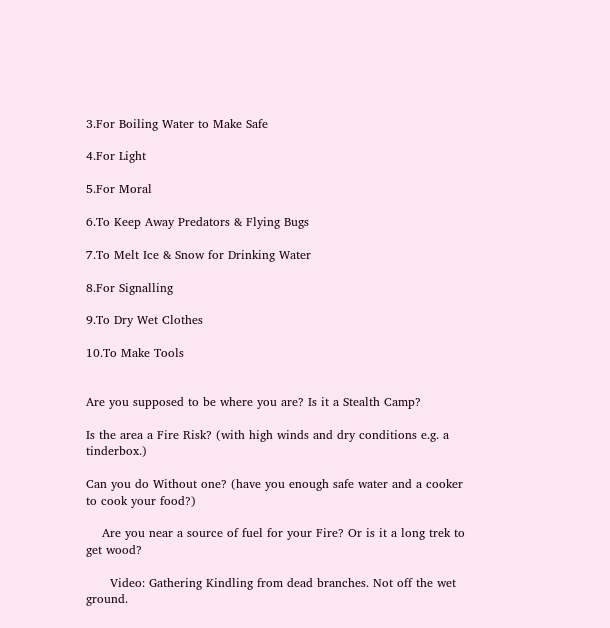3.For Boiling Water to Make Safe

4.For Light

5.For Moral

6.To Keep Away Predators & Flying Bugs

7.To Melt Ice & Snow for Drinking Water

8.For Signalling

9.To Dry Wet Clothes

10.To Make Tools


Are you supposed to be where you are? Is it a Stealth Camp?

Is the area a Fire Risk? (with high winds and dry conditions e.g. a tinderbox.)

Can you do Without one? (have you enough safe water and a cooker to cook your food?)

    Are you near a source of fuel for your Fire? Or is it a long trek to get wood?

      Video: Gathering Kindling from dead branches. Not off the wet ground.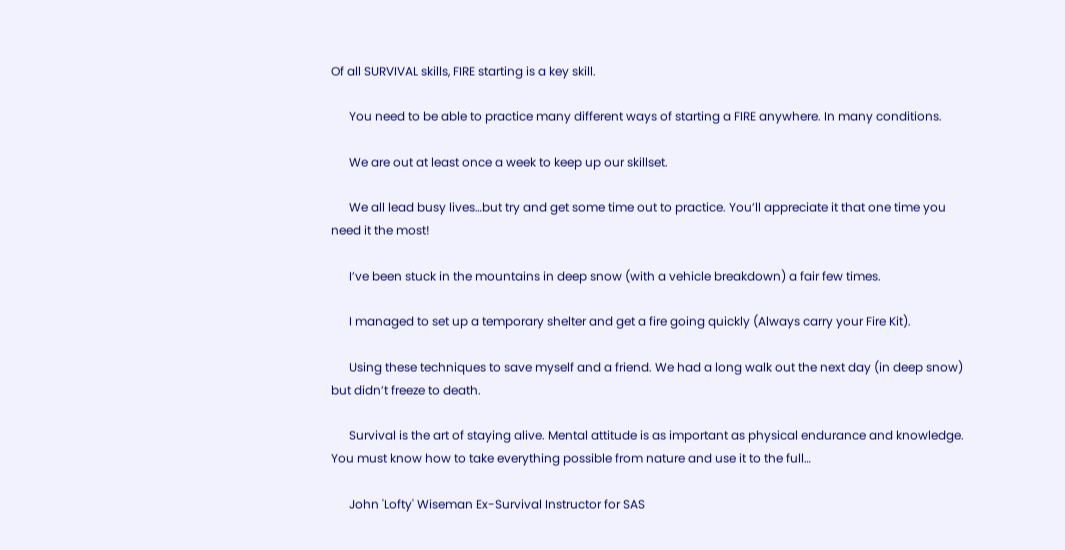Of all SURVIVAL skills, FIRE starting is a key skill.

      You need to be able to practice many different ways of starting a FIRE anywhere. In many conditions.

      We are out at least once a week to keep up our skillset.

      We all lead busy lives…but try and get some time out to practice. You’ll appreciate it that one time you need it the most!

      I’ve been stuck in the mountains in deep snow (with a vehicle breakdown) a fair few times.

      I managed to set up a temporary shelter and get a fire going quickly (Always carry your Fire Kit).

      Using these techniques to save myself and a friend. We had a long walk out the next day (in deep snow) but didn’t freeze to death.

      Survival is the art of staying alive. Mental attitude is as important as physical endurance and knowledge. You must know how to take everything possible from nature and use it to the full…

      John 'Lofty' Wiseman Ex-Survival Instructor for SAS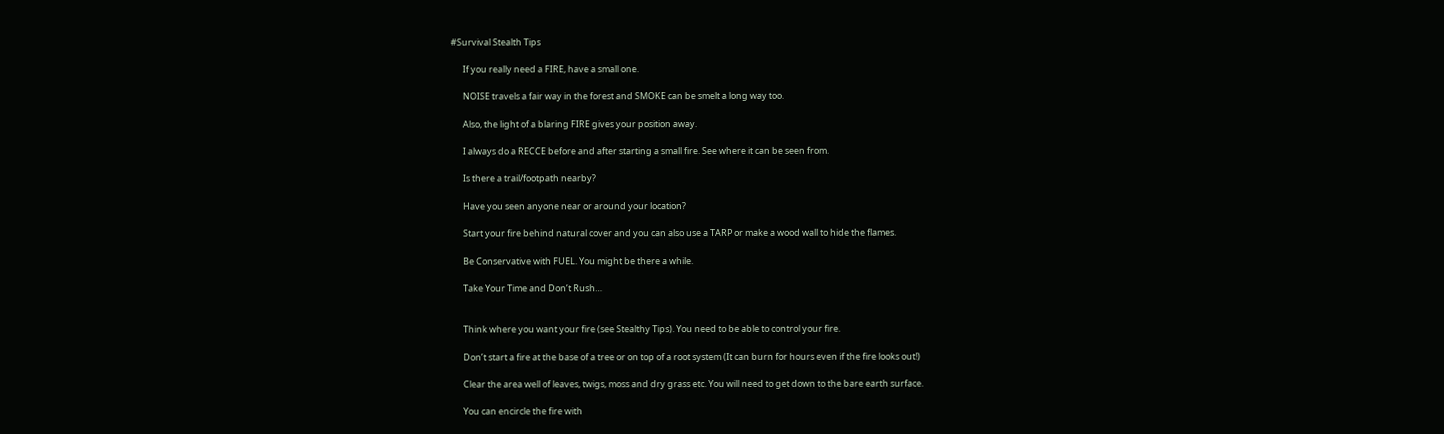#Survival Stealth Tips

      If you really need a FIRE, have a small one.

      NOISE travels a fair way in the forest and SMOKE can be smelt a long way too.

      Also, the light of a blaring FIRE gives your position away.

      I always do a RECCE before and after starting a small fire. See where it can be seen from.

      Is there a trail/footpath nearby?

      Have you seen anyone near or around your location?

      Start your fire behind natural cover and you can also use a TARP or make a wood wall to hide the flames.

      Be Conservative with FUEL. You might be there a while.

      Take Your Time and Don’t Rush…


      Think where you want your fire (see Stealthy Tips). You need to be able to control your fire.

      Don’t start a fire at the base of a tree or on top of a root system (It can burn for hours even if the fire looks out!)

      Clear the area well of leaves, twigs, moss and dry grass etc. You will need to get down to the bare earth surface.

      You can encircle the fire with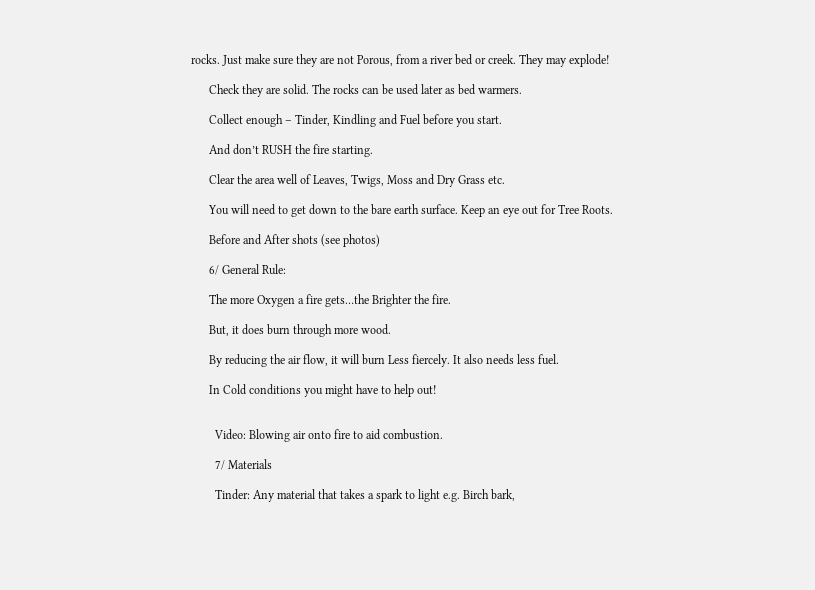rocks. Just make sure they are not Porous, from a river bed or creek. They may explode!

      Check they are solid. The rocks can be used later as bed warmers.

      Collect enough – Tinder, Kindling and Fuel before you start.

      And don’t RUSH the fire starting.

      Clear the area well of Leaves, Twigs, Moss and Dry Grass etc.

      You will need to get down to the bare earth surface. Keep an eye out for Tree Roots.

      Before and After shots (see photos)

      6/ General Rule:

      The more Oxygen a fire gets…the Brighter the fire.

      But, it does burn through more wood.

      By reducing the air flow, it will burn Less fiercely. It also needs less fuel.

      In Cold conditions you might have to help out!


        Video: Blowing air onto fire to aid combustion.

        7/ Materials

        Tinder: Any material that takes a spark to light e.g. Birch bark,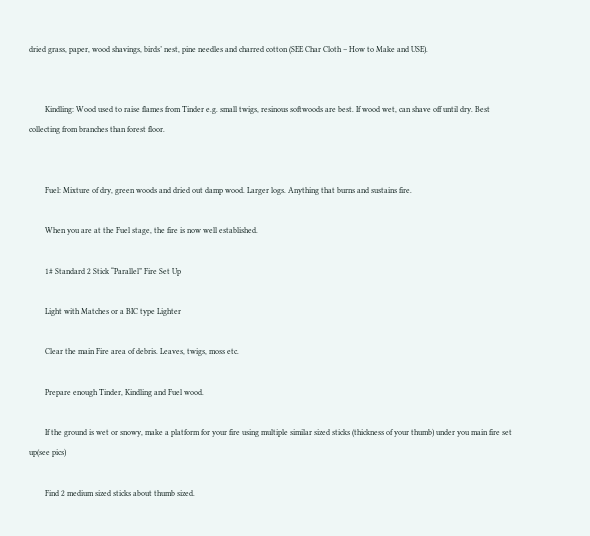dried grass, paper, wood shavings, birds’ nest, pine needles and charred cotton (SEE Char Cloth – How to Make and USE).


        Kindling: Wood used to raise flames from Tinder e.g. small twigs, resinous softwoods are best. If wood wet, can shave off until dry. Best collecting from branches than forest floor.


        Fuel: Mixture of dry, green woods and dried out damp wood. Larger logs. Anything that burns and sustains fire.

        When you are at the Fuel stage, the fire is now well established.

        1# Standard 2 Stick “Parallel” Fire Set Up

        Light with Matches or a BIC type Lighter

        Clear the main Fire area of debris. Leaves, twigs, moss etc.

        Prepare enough Tinder, Kindling and Fuel wood.

        If the ground is wet or snowy, make a platform for your fire using multiple similar sized sticks (thickness of your thumb) under you main fire set up(see pics)

        Find 2 medium sized sticks about thumb sized.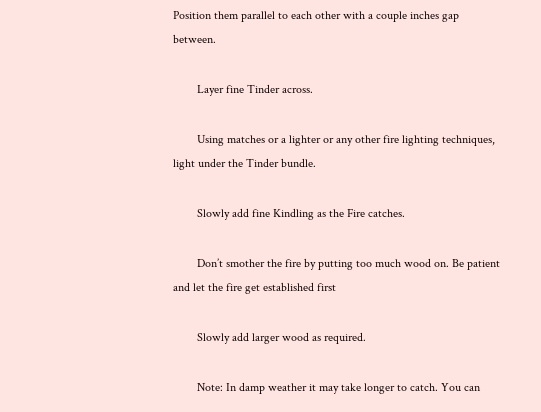Position them parallel to each other with a couple inches gap between.

        Layer fine Tinder across.

        Using matches or a lighter or any other fire lighting techniques, light under the Tinder bundle.

        Slowly add fine Kindling as the Fire catches.

        Don’t smother the fire by putting too much wood on. Be patient and let the fire get established first

        Slowly add larger wood as required.

        Note: In damp weather it may take longer to catch. You can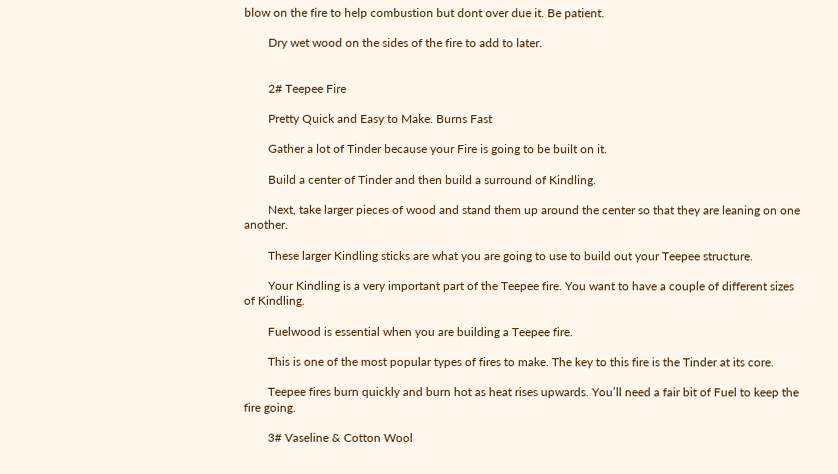blow on the fire to help combustion but dont over due it. Be patient.

        Dry wet wood on the sides of the fire to add to later.


        2# Teepee Fire

        Pretty Quick and Easy to Make. Burns Fast

        Gather a lot of Tinder because your Fire is going to be built on it.

        Build a center of Tinder and then build a surround of Kindling.

        Next, take larger pieces of wood and stand them up around the center so that they are leaning on one another.

        These larger Kindling sticks are what you are going to use to build out your Teepee structure.

        Your Kindling is a very important part of the Teepee fire. You want to have a couple of different sizes of Kindling.

        Fuelwood is essential when you are building a Teepee fire.

        This is one of the most popular types of fires to make. The key to this fire is the Tinder at its core.

        Teepee fires burn quickly and burn hot as heat rises upwards. You’ll need a fair bit of Fuel to keep the fire going.

        3# Vaseline & Cotton Wool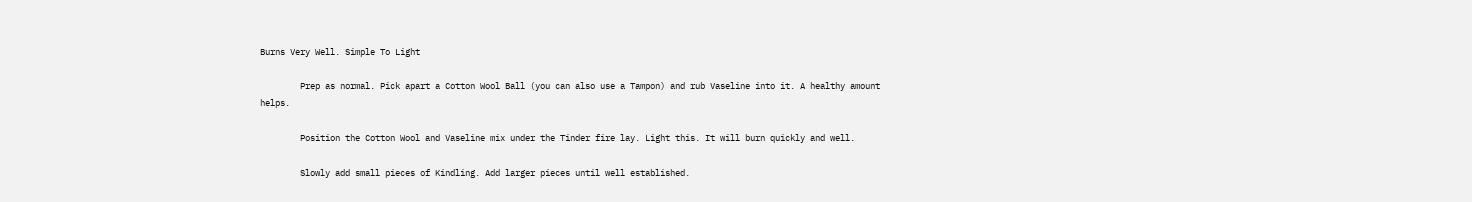Burns Very Well. Simple To Light

        Prep as normal. Pick apart a Cotton Wool Ball (you can also use a Tampon) and rub Vaseline into it. A healthy amount helps.

        Position the Cotton Wool and Vaseline mix under the Tinder fire lay. Light this. It will burn quickly and well.

        Slowly add small pieces of Kindling. Add larger pieces until well established.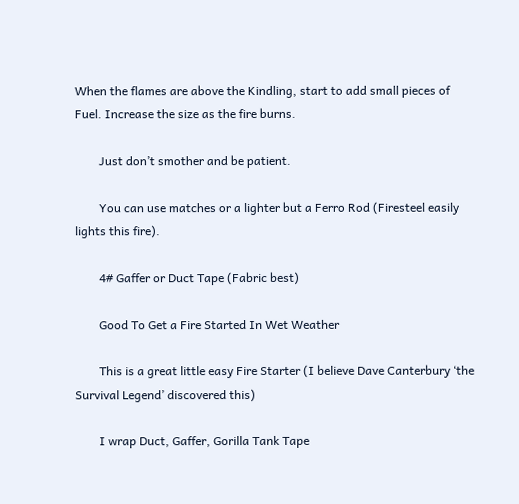When the flames are above the Kindling, start to add small pieces of Fuel. Increase the size as the fire burns.

        Just don’t smother and be patient.

        You can use matches or a lighter but a Ferro Rod (Firesteel easily lights this fire).

        4# Gaffer or Duct Tape (Fabric best)

        Good To Get a Fire Started In Wet Weather

        This is a great little easy Fire Starter (I believe Dave Canterbury ‘the Survival Legend’ discovered this)

        I wrap Duct, Gaffer, Gorilla Tank Tape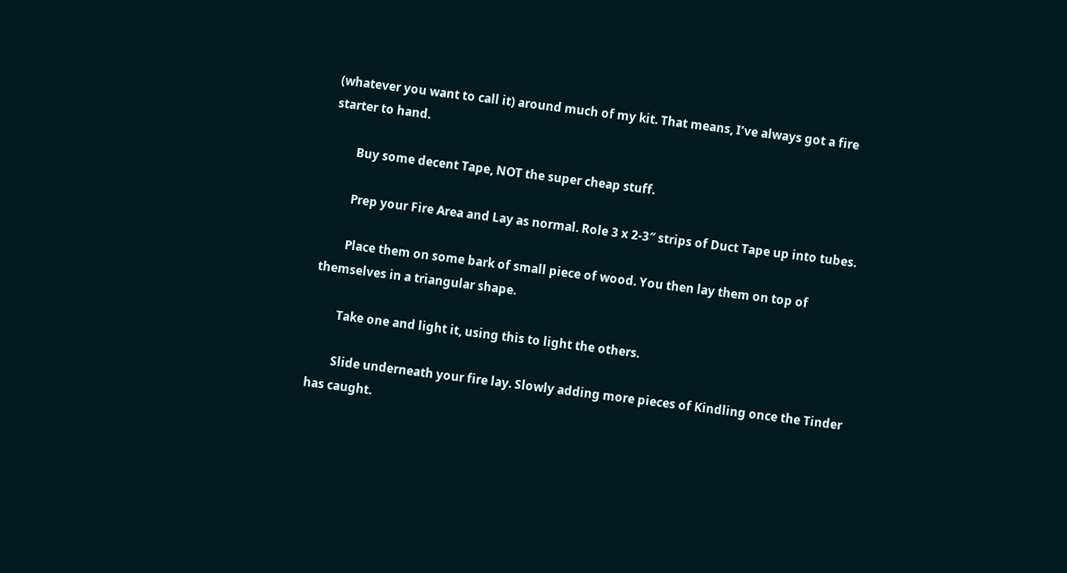(whatever you want to call it) around much of my kit. That means, I’ve always got a fire starter to hand.

        Buy some decent Tape, NOT the super cheap stuff.

        Prep your Fire Area and Lay as normal. Role 3 x 2-3″ strips of Duct Tape up into tubes.

        Place them on some bark of small piece of wood. You then lay them on top of themselves in a triangular shape.

        Take one and light it, using this to light the others.

        Slide underneath your fire lay. Slowly adding more pieces of Kindling once the Tinder has caught.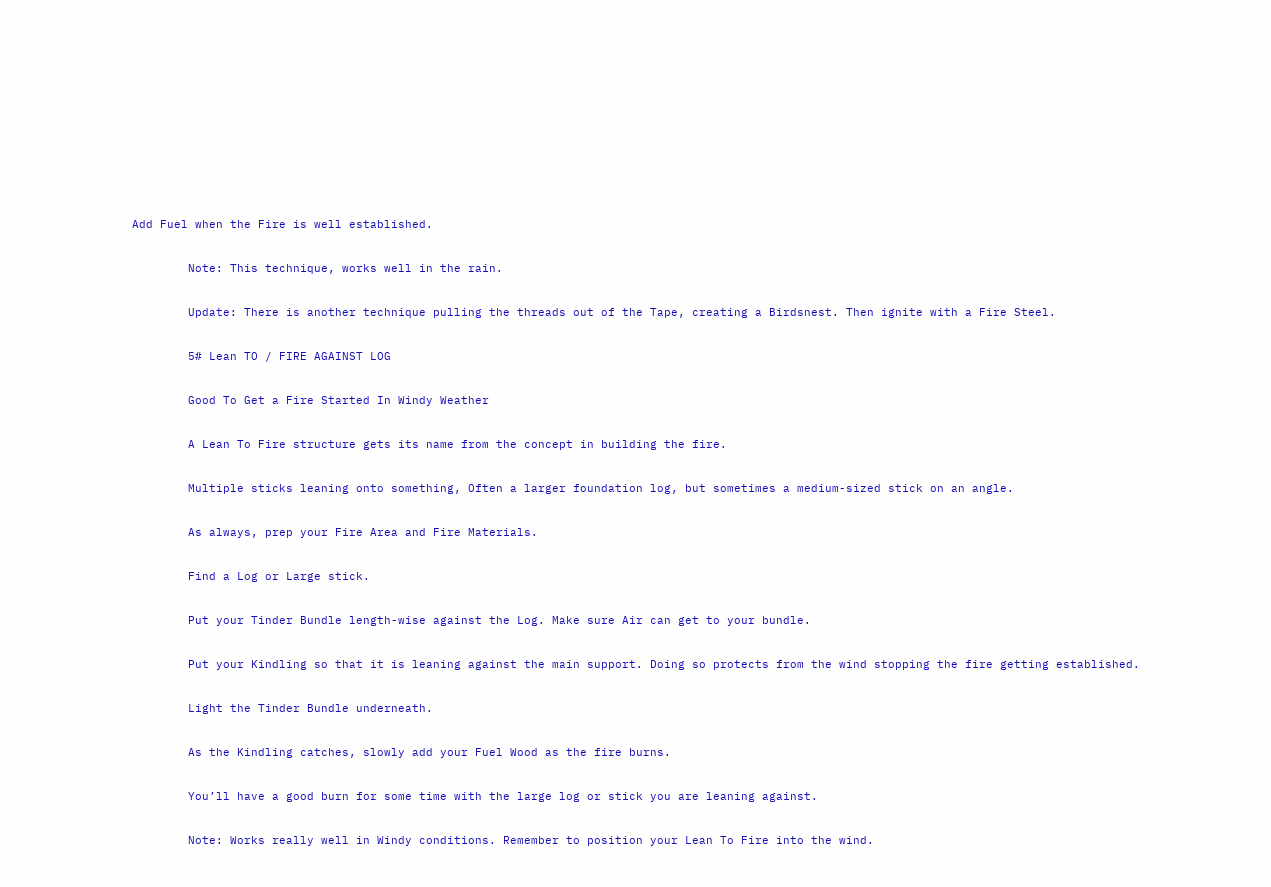Add Fuel when the Fire is well established.

        Note: This technique, works well in the rain.

        Update: There is another technique pulling the threads out of the Tape, creating a Birdsnest. Then ignite with a Fire Steel.

        5# Lean TO / FIRE AGAINST LOG

        Good To Get a Fire Started In Windy Weather

        A Lean To Fire structure gets its name from the concept in building the fire.

        Multiple sticks leaning onto something, Often a larger foundation log, but sometimes a medium-sized stick on an angle.

        As always, prep your Fire Area and Fire Materials.

        Find a Log or Large stick.

        Put your Tinder Bundle length-wise against the Log. Make sure Air can get to your bundle.

        Put your Kindling so that it is leaning against the main support. Doing so protects from the wind stopping the fire getting established.

        Light the Tinder Bundle underneath.

        As the Kindling catches, slowly add your Fuel Wood as the fire burns.

        You’ll have a good burn for some time with the large log or stick you are leaning against.

        Note: Works really well in Windy conditions. Remember to position your Lean To Fire into the wind.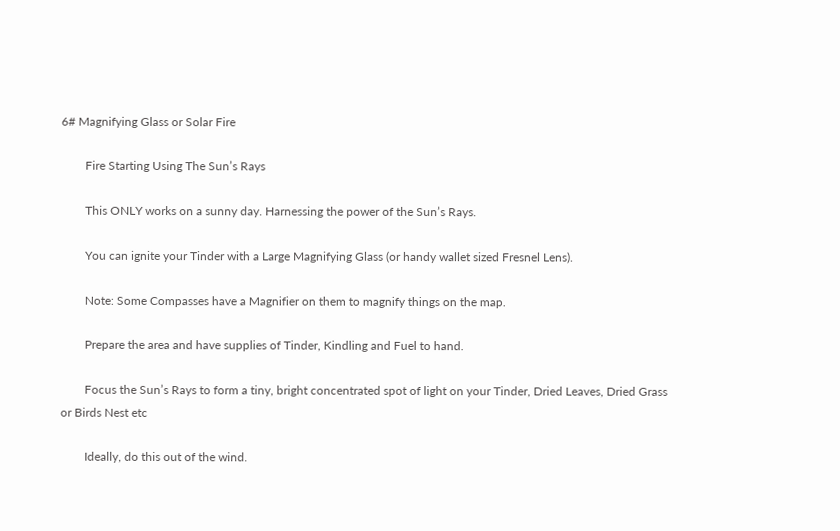6# Magnifying Glass or Solar Fire

        Fire Starting Using The Sun’s Rays

        This ONLY works on a sunny day. Harnessing the power of the Sun’s Rays.

        You can ignite your Tinder with a Large Magnifying Glass (or handy wallet sized Fresnel Lens).

        Note: Some Compasses have a Magnifier on them to magnify things on the map.

        Prepare the area and have supplies of Tinder, Kindling and Fuel to hand.

        Focus the Sun’s Rays to form a tiny, bright concentrated spot of light on your Tinder, Dried Leaves, Dried Grass or Birds Nest etc

        Ideally, do this out of the wind.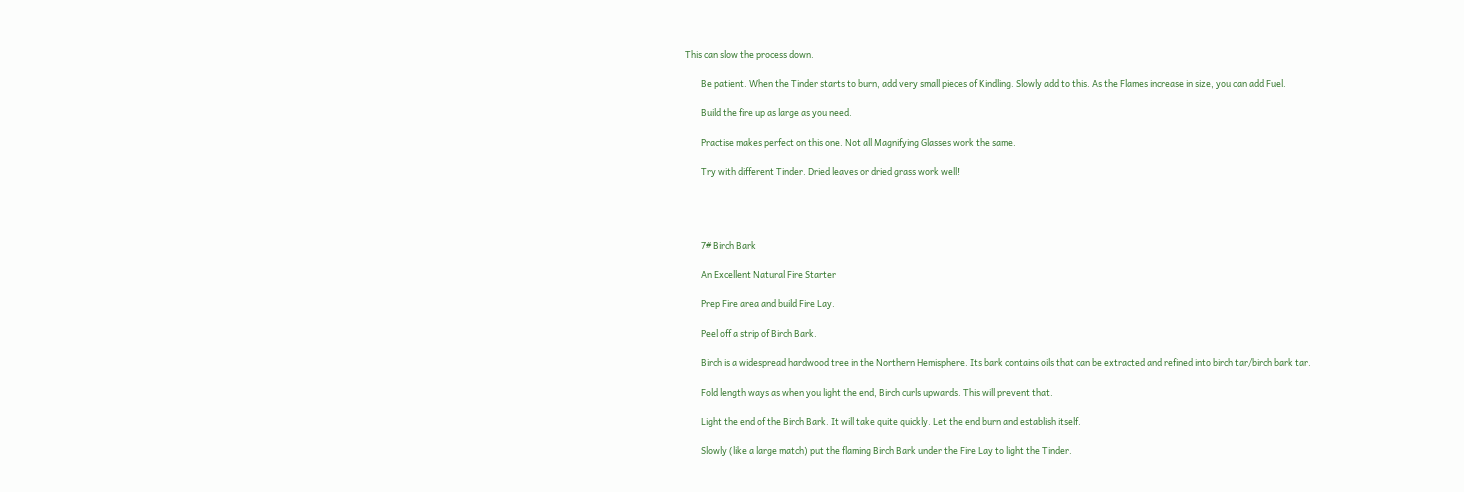This can slow the process down.

        Be patient. When the Tinder starts to burn, add very small pieces of Kindling. Slowly add to this. As the Flames increase in size, you can add Fuel.

        Build the fire up as large as you need.

        Practise makes perfect on this one. Not all Magnifying Glasses work the same.

        Try with different Tinder. Dried leaves or dried grass work well!




        7# Birch Bark

        An Excellent Natural Fire Starter

        Prep Fire area and build Fire Lay.

        Peel off a strip of Birch Bark.

        Birch is a widespread hardwood tree in the Northern Hemisphere. Its bark contains oils that can be extracted and refined into birch tar/birch bark tar.

        Fold length ways as when you light the end, Birch curls upwards. This will prevent that.

        Light the end of the Birch Bark. It will take quite quickly. Let the end burn and establish itself.

        Slowly (like a large match) put the flaming Birch Bark under the Fire Lay to light the Tinder.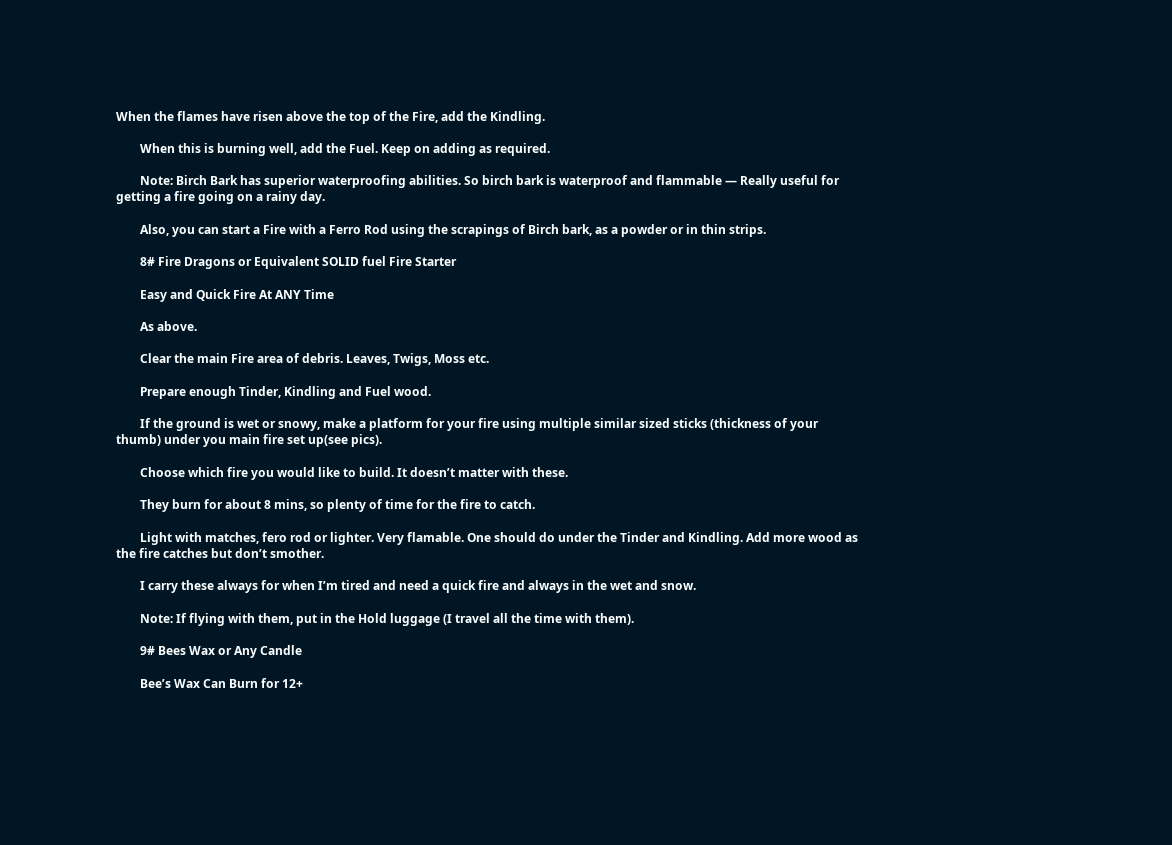When the flames have risen above the top of the Fire, add the Kindling.

        When this is burning well, add the Fuel. Keep on adding as required.

        Note: Birch Bark has superior waterproofing abilities. So birch bark is waterproof and flammable — Really useful for getting a fire going on a rainy day.

        Also, you can start a Fire with a Ferro Rod using the scrapings of Birch bark, as a powder or in thin strips.

        8# Fire Dragons or Equivalent SOLID fuel Fire Starter

        Easy and Quick Fire At ANY Time

        As above.

        Clear the main Fire area of debris. Leaves, Twigs, Moss etc.

        Prepare enough Tinder, Kindling and Fuel wood.

        If the ground is wet or snowy, make a platform for your fire using multiple similar sized sticks (thickness of your thumb) under you main fire set up(see pics).

        Choose which fire you would like to build. It doesn’t matter with these.

        They burn for about 8 mins, so plenty of time for the fire to catch.

        Light with matches, fero rod or lighter. Very flamable. One should do under the Tinder and Kindling. Add more wood as the fire catches but don’t smother.

        I carry these always for when I’m tired and need a quick fire and always in the wet and snow.

        Note: If flying with them, put in the Hold luggage (I travel all the time with them).

        9# Bees Wax or Any Candle

        Bee’s Wax Can Burn for 12+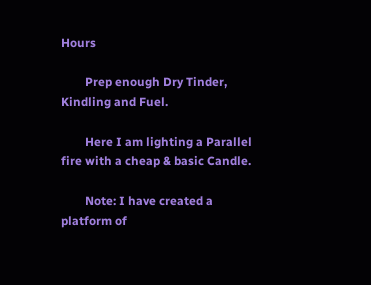Hours

        Prep enough Dry Tinder, Kindling and Fuel.

        Here I am lighting a Parallel fire with a cheap & basic Candle.

        Note: I have created a platform of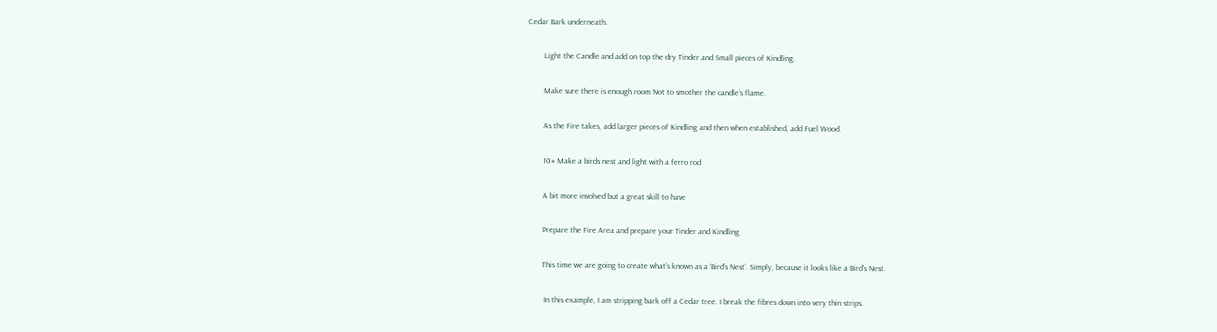Cedar Bark underneath.

        Light the Candle and add on top the dry Tinder and Small pieces of Kindling.

        Make sure there is enough room Not to smother the candle’s flame.

        As the Fire takes, add larger pieces of Kindling and then when established, add Fuel Wood.

        10# Make a birds nest and light with a ferro rod

        A bit more involved but a great skill to have

        Prepare the Fire Area and prepare your Tinder and Kindling

        This time we are going to create what’s known as a ‘Bird’s Nest’. Simply, because it looks like a Bird’s Nest.

         In this example, I am stripping bark off a Cedar tree. I break the fibres down into very thin strips.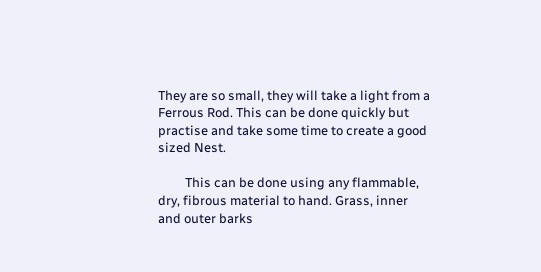They are so small, they will take a light from a Ferrous Rod. This can be done quickly but practise and take some time to create a good sized Nest.

         This can be done using any flammable, dry, fibrous material to hand. Grass, inner and outer barks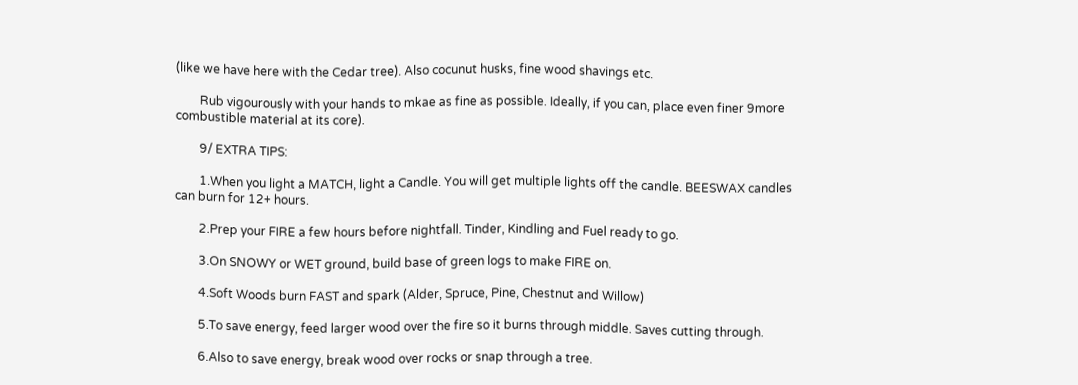(like we have here with the Cedar tree). Also cocunut husks, fine wood shavings etc.

        Rub vigourously with your hands to mkae as fine as possible. Ideally, if you can, place even finer 9more combustible material at its core).

        9/ EXTRA TIPS:

        1.When you light a MATCH, light a Candle. You will get multiple lights off the candle. BEESWAX candles can burn for 12+ hours.

        2.Prep your FIRE a few hours before nightfall. Tinder, Kindling and Fuel ready to go.

        3.On SNOWY or WET ground, build base of green logs to make FIRE on.

        4.Soft Woods burn FAST and spark (Alder, Spruce, Pine, Chestnut and Willow)

        5.To save energy, feed larger wood over the fire so it burns through middle. Saves cutting through.

        6.Also to save energy, break wood over rocks or snap through a tree.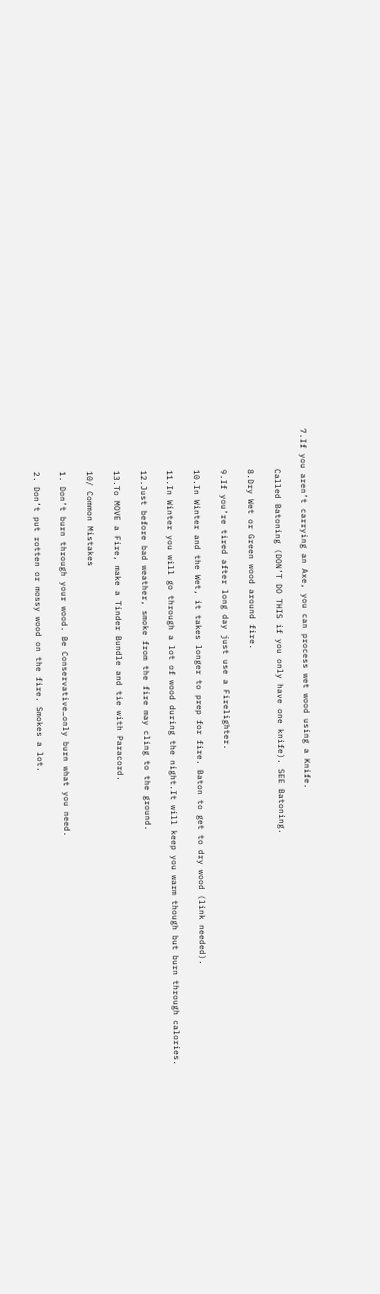7.If you aren’t carrying an Axe, you can process wet wood using a Knife.

        Called Batoning (DON’T DO THIS if you only have one knife). SEE Batoning.

        8.Dry Wet or Green wood around fire.

        9.If you’re tired after long day just use a Firelighter.

        10.In Winter and the Wet, it takes longer to prep for fire. Baton to get to dry wood (link needed).

        11.In Winter you will go through a lot of wood during the night.It will keep you warm though but burn through calories.

        12.Just before bad weather, smoke from the fire may cling to the ground.

        13.To MOVE a Fire, make a Tinder Bundle and tie with Paracord.

        10/ Common Mistakes

        1. Don’t burn through your wood. Be Conservative…only burn what you need.

        2. Don’t put rotten or mossy wood on the fire. Smokes a lot.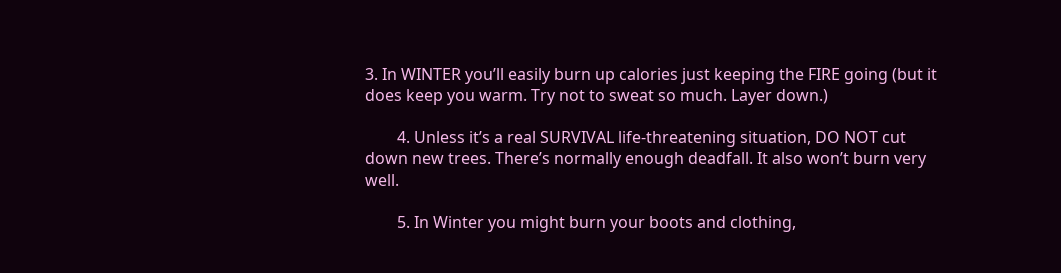3. In WINTER you’ll easily burn up calories just keeping the FIRE going (but it does keep you warm. Try not to sweat so much. Layer down.)

        4. Unless it’s a real SURVIVAL life-threatening situation, DO NOT cut down new trees. There’s normally enough deadfall. It also won’t burn very well.

        5. In Winter you might burn your boots and clothing,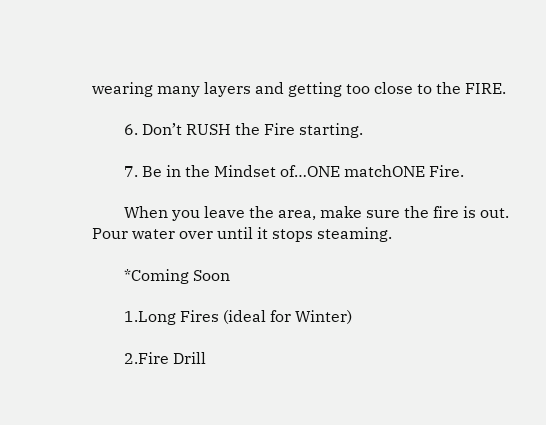wearing many layers and getting too close to the FIRE.

        6. Don’t RUSH the Fire starting.

        7. Be in the Mindset of…ONE matchONE Fire.

        When you leave the area, make sure the fire is out. Pour water over until it stops steaming.

        *Coming Soon

        1.Long Fires (ideal for Winter)

        2.Fire Drill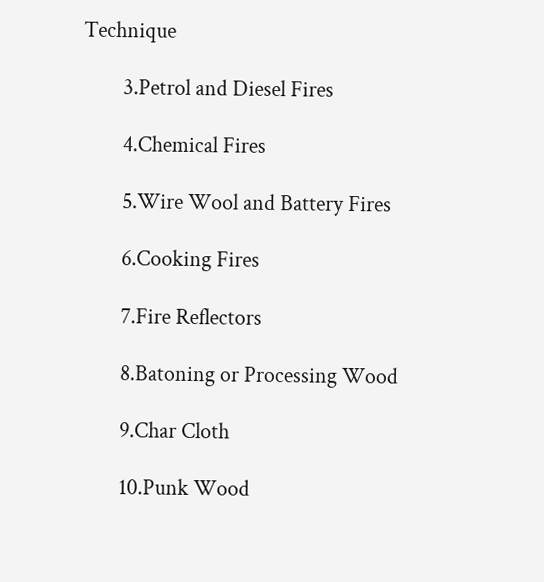Technique

        3.Petrol and Diesel Fires

        4.Chemical Fires

        5.Wire Wool and Battery Fires

        6.Cooking Fires

        7.Fire Reflectors

        8.Batoning or Processing Wood

        9.Char Cloth

        10.Punk Wood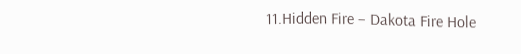11.Hidden Fire – Dakota Fire Hole